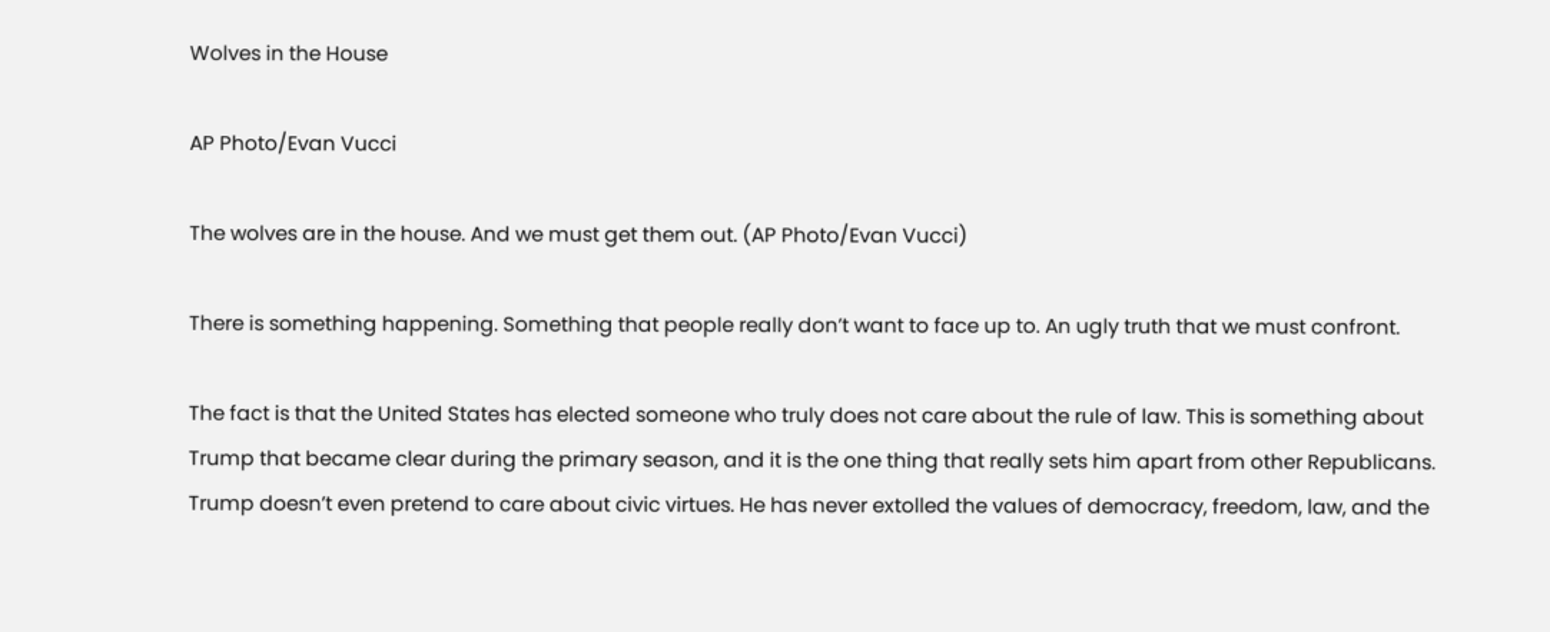Wolves in the House

AP Photo/Evan Vucci

The wolves are in the house. And we must get them out. (AP Photo/Evan Vucci)

There is something happening. Something that people really don’t want to face up to. An ugly truth that we must confront.

The fact is that the United States has elected someone who truly does not care about the rule of law. This is something about Trump that became clear during the primary season, and it is the one thing that really sets him apart from other Republicans. Trump doesn’t even pretend to care about civic virtues. He has never extolled the values of democracy, freedom, law, and the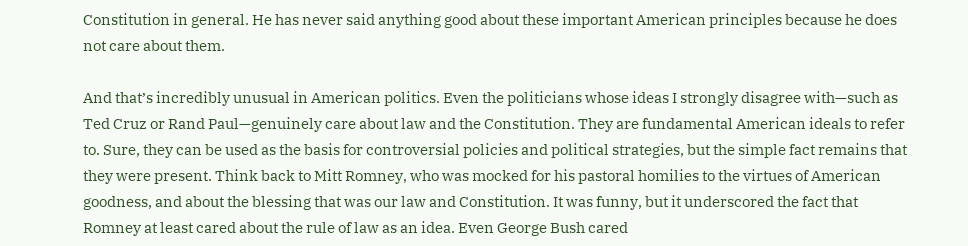Constitution in general. He has never said anything good about these important American principles because he does not care about them.

And that’s incredibly unusual in American politics. Even the politicians whose ideas I strongly disagree with—such as Ted Cruz or Rand Paul—genuinely care about law and the Constitution. They are fundamental American ideals to refer to. Sure, they can be used as the basis for controversial policies and political strategies, but the simple fact remains that they were present. Think back to Mitt Romney, who was mocked for his pastoral homilies to the virtues of American goodness, and about the blessing that was our law and Constitution. It was funny, but it underscored the fact that Romney at least cared about the rule of law as an idea. Even George Bush cared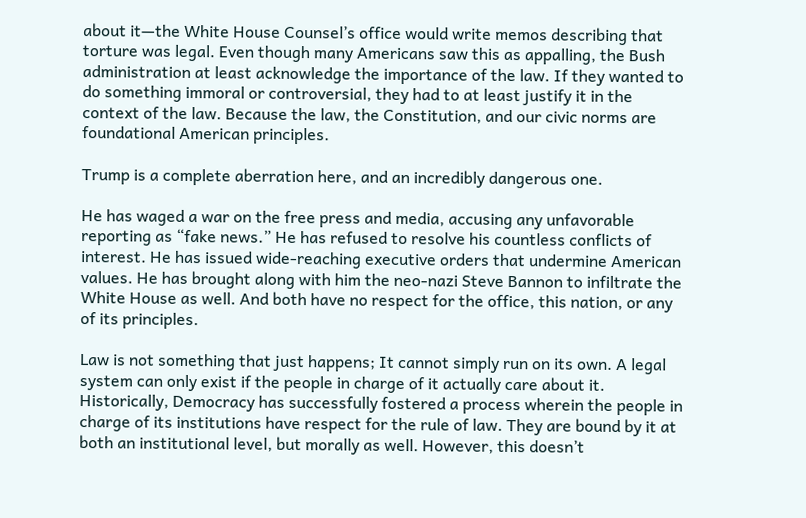about it—the White House Counsel’s office would write memos describing that torture was legal. Even though many Americans saw this as appalling, the Bush administration at least acknowledge the importance of the law. If they wanted to do something immoral or controversial, they had to at least justify it in the context of the law. Because the law, the Constitution, and our civic norms are foundational American principles.

Trump is a complete aberration here, and an incredibly dangerous one.

He has waged a war on the free press and media, accusing any unfavorable reporting as “fake news.” He has refused to resolve his countless conflicts of interest. He has issued wide-reaching executive orders that undermine American values. He has brought along with him the neo-nazi Steve Bannon to infiltrate the White House as well. And both have no respect for the office, this nation, or any of its principles.

Law is not something that just happens; It cannot simply run on its own. A legal system can only exist if the people in charge of it actually care about it. Historically, Democracy has successfully fostered a process wherein the people in charge of its institutions have respect for the rule of law. They are bound by it at both an institutional level, but morally as well. However, this doesn’t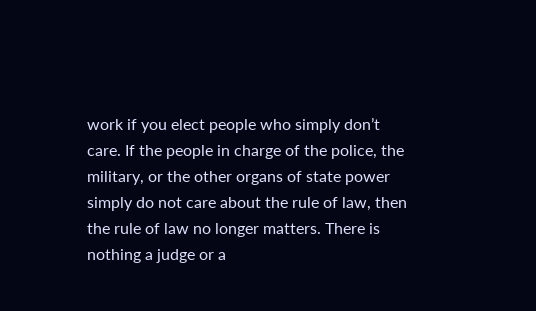work if you elect people who simply don’t care. If the people in charge of the police, the military, or the other organs of state power simply do not care about the rule of law, then the rule of law no longer matters. There is nothing a judge or a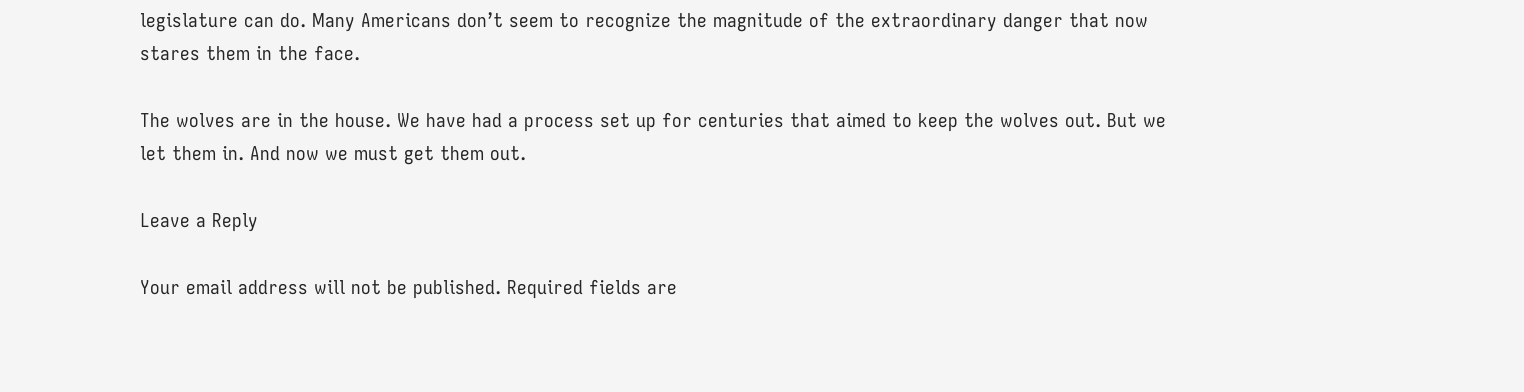legislature can do. Many Americans don’t seem to recognize the magnitude of the extraordinary danger that now stares them in the face.

The wolves are in the house. We have had a process set up for centuries that aimed to keep the wolves out. But we let them in. And now we must get them out.

Leave a Reply

Your email address will not be published. Required fields are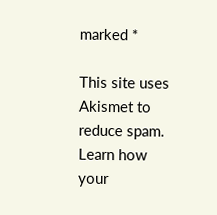marked *

This site uses Akismet to reduce spam. Learn how your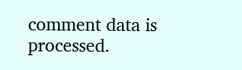comment data is processed.